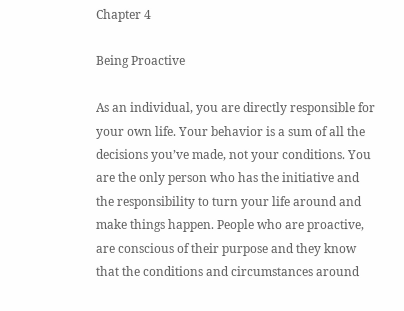Chapter 4

Being Proactive

As an individual, you are directly responsible for your own life. Your behavior is a sum of all the decisions you’ve made, not your conditions. You are the only person who has the initiative and the responsibility to turn your life around and make things happen. People who are proactive, are conscious of their purpose and they know that the conditions and circumstances around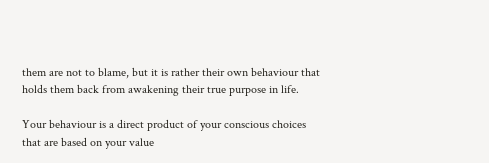them are not to blame, but it is rather their own behaviour that holds them back from awakening their true purpose in life.

Your behaviour is a direct product of your conscious choices that are based on your value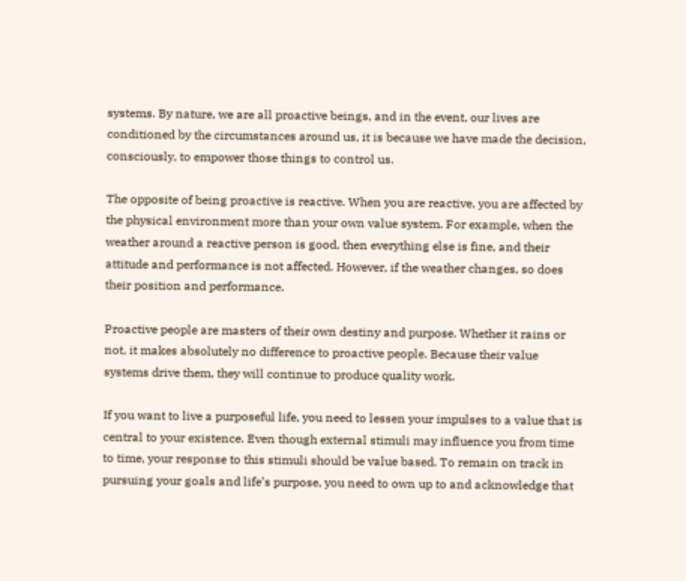systems. By nature, we are all proactive beings, and in the event, our lives are conditioned by the circumstances around us, it is because we have made the decision, consciously, to empower those things to control us.

The opposite of being proactive is reactive. When you are reactive, you are affected by the physical environment more than your own value system. For example, when the weather around a reactive person is good, then everything else is fine, and their attitude and performance is not affected. However, if the weather changes, so does their position and performance.

Proactive people are masters of their own destiny and purpose. Whether it rains or not, it makes absolutely no difference to proactive people. Because their value systems drive them, they will continue to produce quality work.

If you want to live a purposeful life, you need to lessen your impulses to a value that is central to your existence. Even though external stimuli may influence you from time to time, your response to this stimuli should be value based. To remain on track in pursuing your goals and life’s purpose, you need to own up to and acknowledge that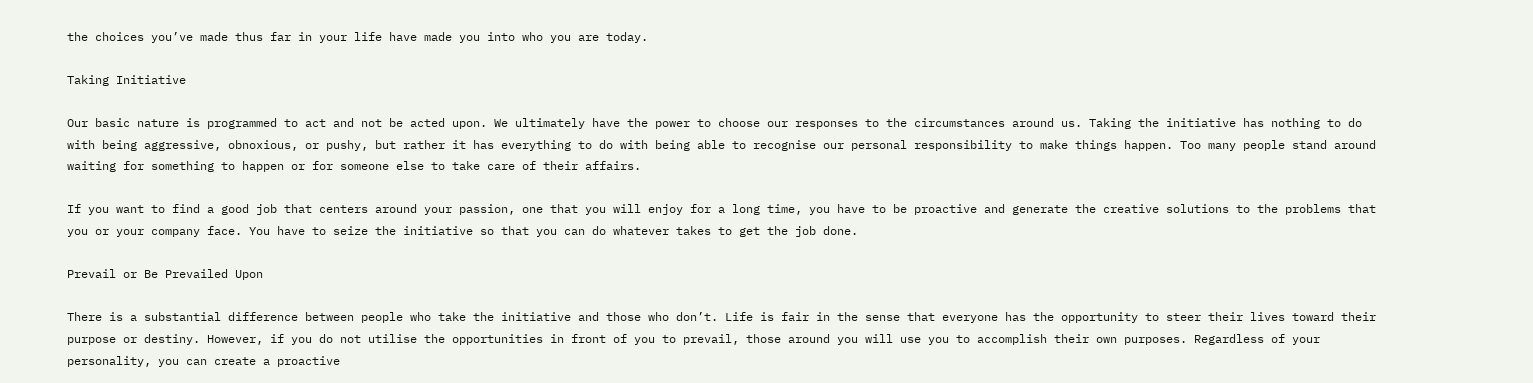the choices you’ve made thus far in your life have made you into who you are today.

Taking Initiative

Our basic nature is programmed to act and not be acted upon. We ultimately have the power to choose our responses to the circumstances around us. Taking the initiative has nothing to do with being aggressive, obnoxious, or pushy, but rather it has everything to do with being able to recognise our personal responsibility to make things happen. Too many people stand around waiting for something to happen or for someone else to take care of their affairs.

If you want to find a good job that centers around your passion, one that you will enjoy for a long time, you have to be proactive and generate the creative solutions to the problems that you or your company face. You have to seize the initiative so that you can do whatever takes to get the job done.

Prevail or Be Prevailed Upon

There is a substantial difference between people who take the initiative and those who don’t. Life is fair in the sense that everyone has the opportunity to steer their lives toward their purpose or destiny. However, if you do not utilise the opportunities in front of you to prevail, those around you will use you to accomplish their own purposes. Regardless of your personality, you can create a proactive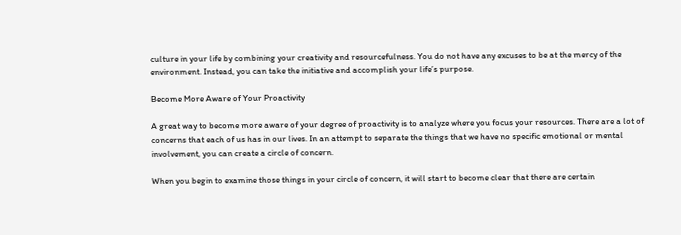culture in your life by combining your creativity and resourcefulness. You do not have any excuses to be at the mercy of the environment. Instead, you can take the initiative and accomplish your life’s purpose.

Become More Aware of Your Proactivity

A great way to become more aware of your degree of proactivity is to analyze where you focus your resources. There are a lot of concerns that each of us has in our lives. In an attempt to separate the things that we have no specific emotional or mental involvement, you can create a circle of concern.

When you begin to examine those things in your circle of concern, it will start to become clear that there are certain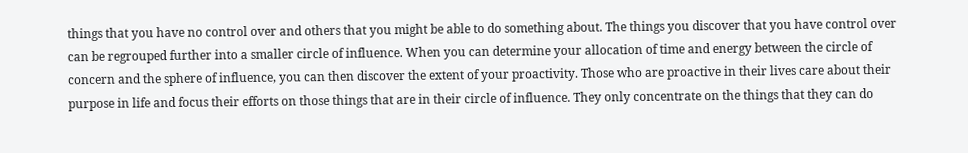things that you have no control over and others that you might be able to do something about. The things you discover that you have control over can be regrouped further into a smaller circle of influence. When you can determine your allocation of time and energy between the circle of concern and the sphere of influence, you can then discover the extent of your proactivity. Those who are proactive in their lives care about their purpose in life and focus their efforts on those things that are in their circle of influence. They only concentrate on the things that they can do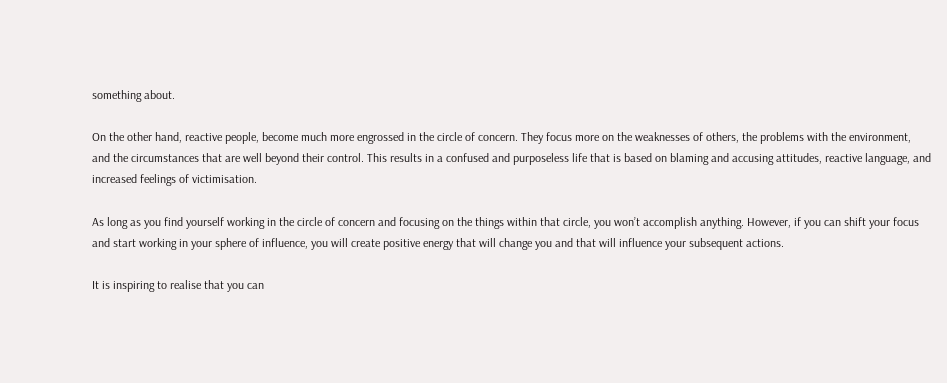something about.

On the other hand, reactive people, become much more engrossed in the circle of concern. They focus more on the weaknesses of others, the problems with the environment, and the circumstances that are well beyond their control. This results in a confused and purposeless life that is based on blaming and accusing attitudes, reactive language, and increased feelings of victimisation.

As long as you find yourself working in the circle of concern and focusing on the things within that circle, you won’t accomplish anything. However, if you can shift your focus and start working in your sphere of influence, you will create positive energy that will change you and that will influence your subsequent actions.

It is inspiring to realise that you can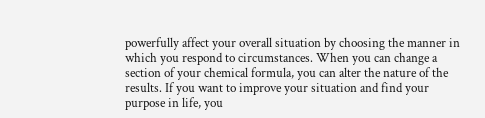powerfully affect your overall situation by choosing the manner in which you respond to circumstances. When you can change a section of your chemical formula, you can alter the nature of the results. If you want to improve your situation and find your purpose in life, you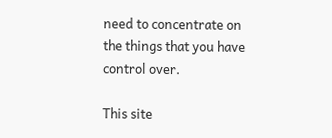need to concentrate on the things that you have control over.

This site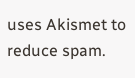uses Akismet to reduce spam.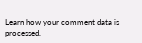Learn how your comment data is processed.